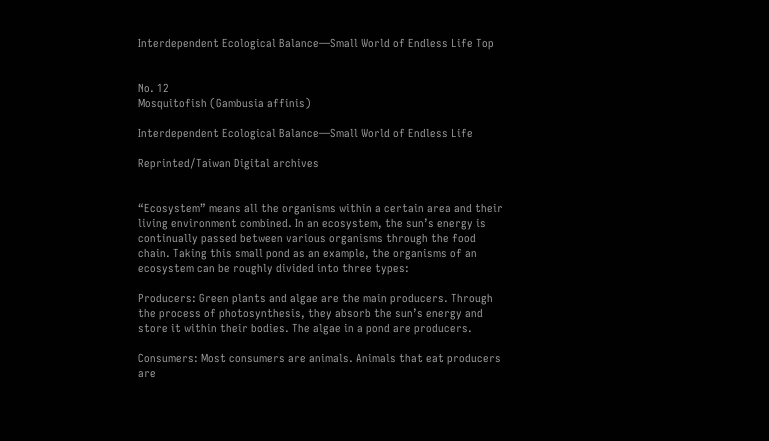Interdependent Ecological Balance—Small World of Endless Life Top


No. 12
Mosquitofish (Gambusia affinis)

Interdependent Ecological Balance—Small World of Endless Life

Reprinted/Taiwan Digital archives


“Ecosystem” means all the organisms within a certain area and their living environment combined. In an ecosystem‚ the sun’s energy is continually passed between various organisms through the food chain. Taking this small pond as an example‚ the organisms of an ecosystem can be roughly divided into three types:

Producers: Green plants and algae are the main producers. Through the process of photosynthesis‚ they absorb the sun’s energy and store it within their bodies. The algae in a pond are producers.

Consumers: Most consumers are animals. Animals that eat producers are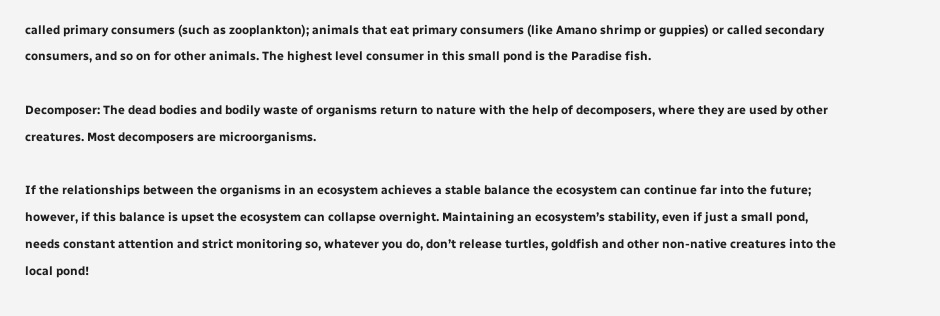called primary consumers (such as zooplankton); animals that eat primary consumers (like Amano shrimp or guppies) or called secondary consumers‚ and so on for other animals. The highest level consumer in this small pond is the Paradise fish.

Decomposer: The dead bodies and bodily waste of organisms return to nature with the help of decomposers‚ where they are used by other creatures. Most decomposers are microorganisms.

If the relationships between the organisms in an ecosystem achieves a stable balance the ecosystem can continue far into the future; however‚ if this balance is upset the ecosystem can collapse overnight. Maintaining an ecosystem’s stability‚ even if just a small pond‚ needs constant attention and strict monitoring so‚ whatever you do‚ don’t release turtles‚ goldfish and other non-native creatures into the local pond!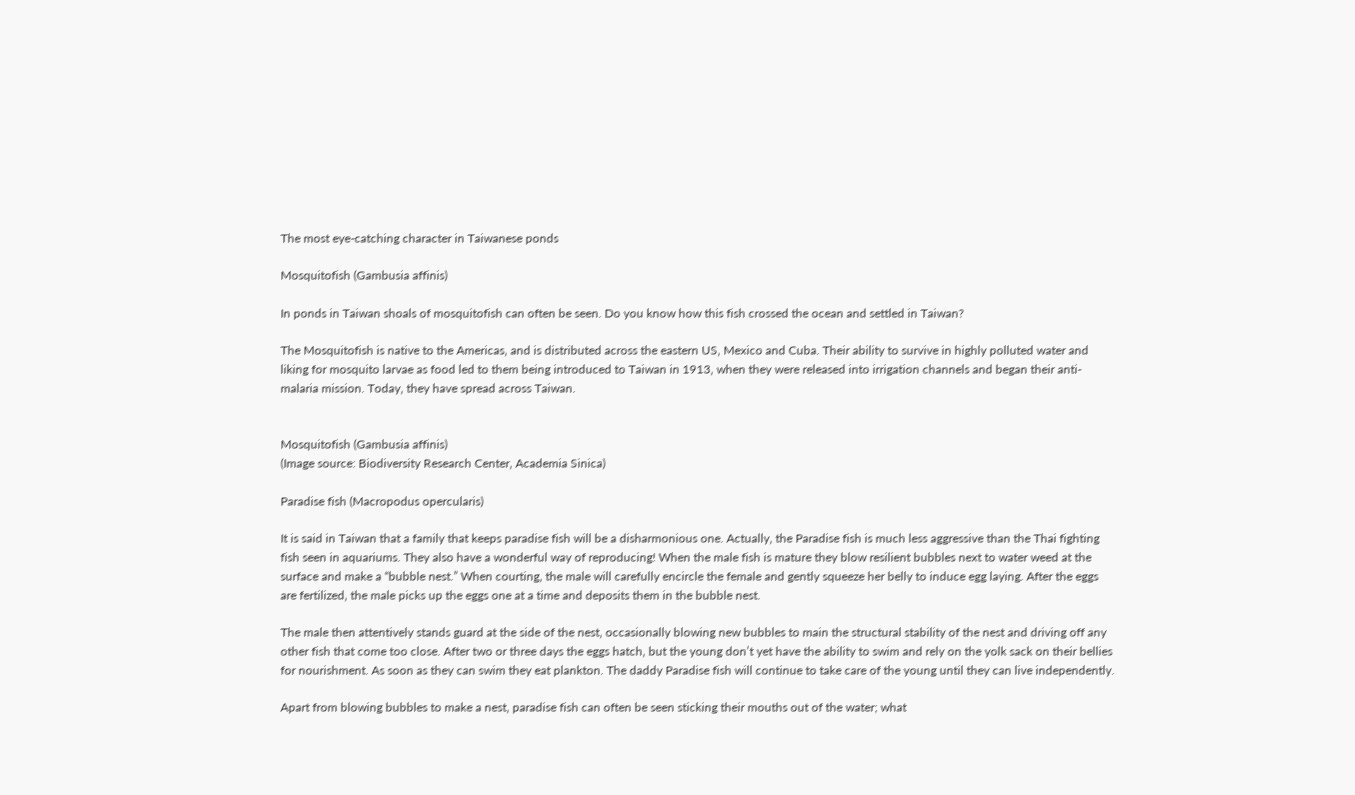The most eye-catching character in Taiwanese ponds

Mosquitofish (Gambusia affinis)

In ponds in Taiwan shoals of mosquitofish can often be seen. Do you know how this fish crossed the ocean and settled in Taiwan?

The Mosquitofish is native to the Americas‚ and is distributed across the eastern US‚ Mexico and Cuba. Their ability to survive in highly polluted water and liking for mosquito larvae as food led to them being introduced to Taiwan in 1913‚ when they were released into irrigation channels and began their anti-malaria mission. Today‚ they have spread across Taiwan.


Mosquitofish (Gambusia affinis)
(Image source: Biodiversity Research Center‚ Academia Sinica)

Paradise fish (Macropodus opercularis)

It is said in Taiwan that a family that keeps paradise fish will be a disharmonious one. Actually‚ the Paradise fish is much less aggressive than the Thai fighting fish seen in aquariums. They also have a wonderful way of reproducing! When the male fish is mature they blow resilient bubbles next to water weed at the surface and make a “bubble nest.” When courting‚ the male will carefully encircle the female and gently squeeze her belly to induce egg laying. After the eggs are fertilized‚ the male picks up the eggs one at a time and deposits them in the bubble nest.

The male then attentively stands guard at the side of the nest‚ occasionally blowing new bubbles to main the structural stability of the nest and driving off any other fish that come too close. After two or three days the eggs hatch‚ but the young don’t yet have the ability to swim and rely on the yolk sack on their bellies for nourishment. As soon as they can swim they eat plankton. The daddy Paradise fish will continue to take care of the young until they can live independently.

Apart from blowing bubbles to make a nest‚ paradise fish can often be seen sticking their mouths out of the water; what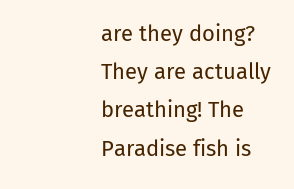are they doing? They are actually breathing! The Paradise fish is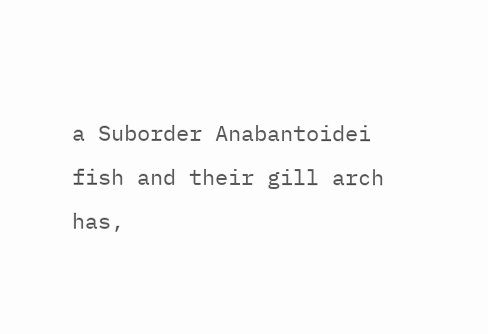a Suborder Anabantoidei fish and their gill arch has‚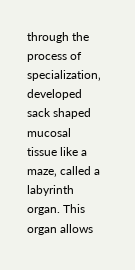through the process of specialization‚ developed sack shaped mucosal tissue like a maze‚ called a labyrinth organ. This organ allows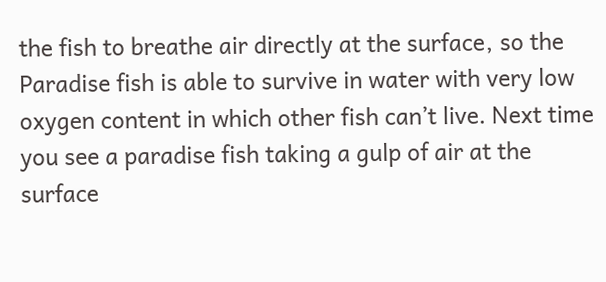the fish to breathe air directly at the surface‚ so the Paradise fish is able to survive in water with very low oxygen content in which other fish can’t live. Next time you see a paradise fish taking a gulp of air at the surface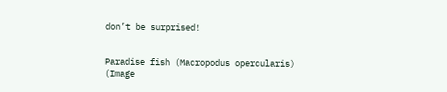don’t be surprised!


Paradise fish (Macropodus opercularis)
(Image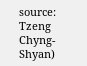source: Tzeng Chyng-Shyan)